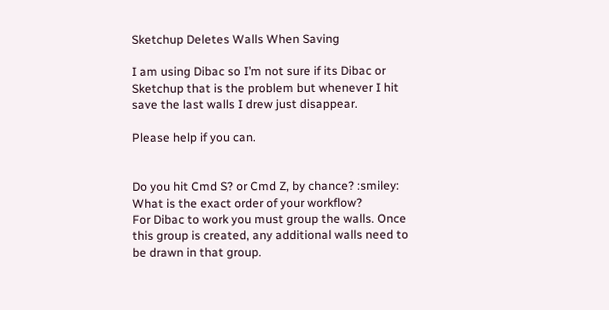Sketchup Deletes Walls When Saving

I am using Dibac so I’m not sure if its Dibac or Sketchup that is the problem but whenever I hit save the last walls I drew just disappear.

Please help if you can.


Do you hit Cmd S? or Cmd Z, by chance? :smiley:
What is the exact order of your workflow?
For Dibac to work you must group the walls. Once this group is created, any additional walls need to be drawn in that group.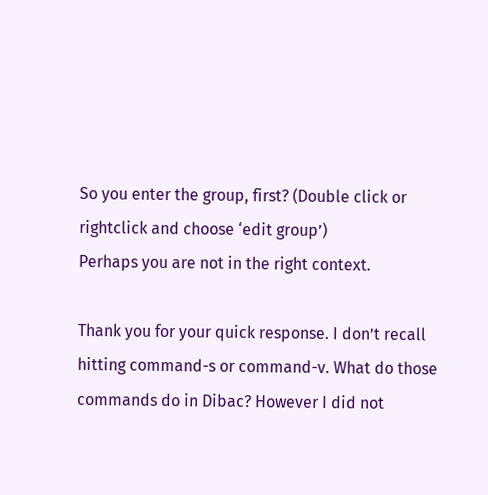So you enter the group, first? (Double click or rightclick and choose ‘edit group’)
Perhaps you are not in the right context.

Thank you for your quick response. I don’t recall hitting command-s or command-v. What do those commands do in Dibac? However I did not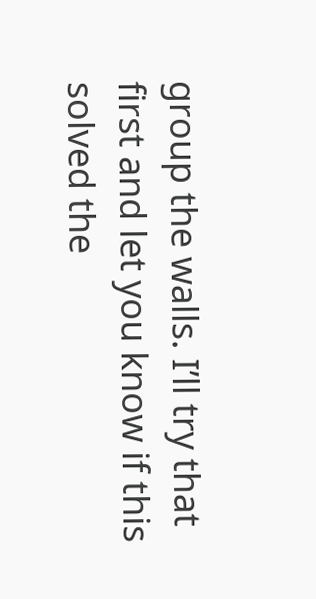group the walls. I’ll try that first and let you know if this solved the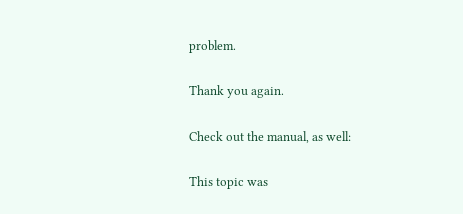problem.

Thank you again.

Check out the manual, as well:

This topic was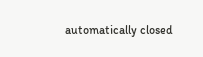automatically closed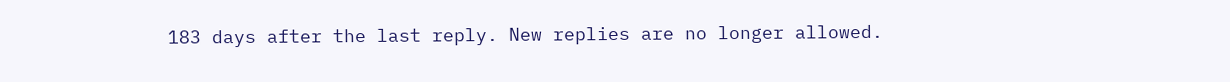183 days after the last reply. New replies are no longer allowed.